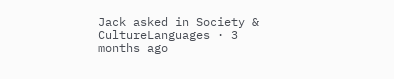Jack asked in Society & CultureLanguages · 3 months ago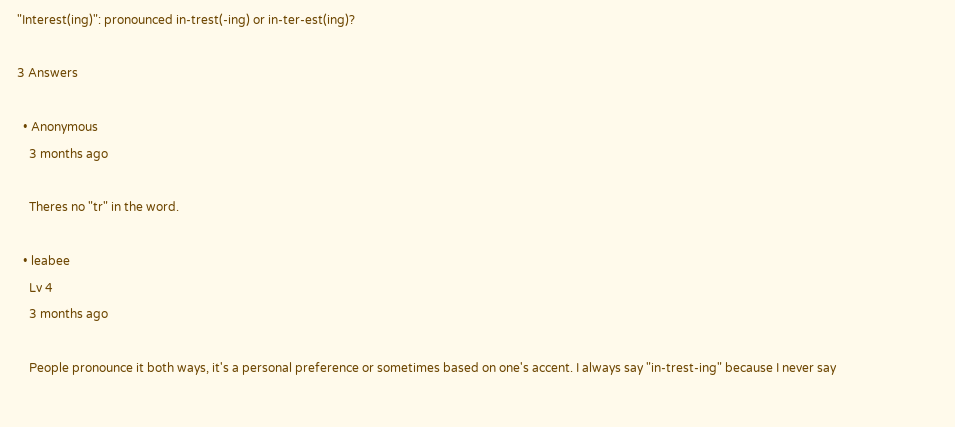"Interest(ing)": pronounced in-trest(-ing) or in-ter-est(ing)?

3 Answers

  • Anonymous
    3 months ago

    Theres no "tr" in the word.

  • leabee
    Lv 4
    3 months ago

    People pronounce it both ways, it's a personal preference or sometimes based on one's accent. I always say "in-trest-ing" because I never say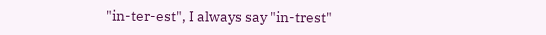"in-ter-est", I always say "in-trest"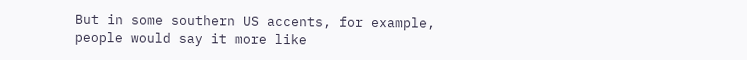But in some southern US accents, for example, people would say it more like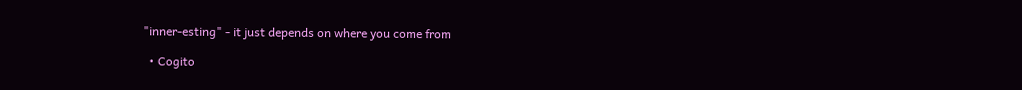"inner-esting" - it just depends on where you come from

  • Cogito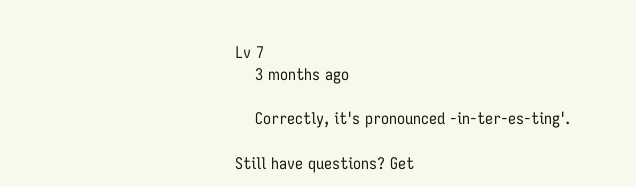Lv 7
    3 months ago

    Correctly, it's pronounced -in-ter-es-ting'.

Still have questions? Get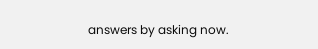answers by asking now.